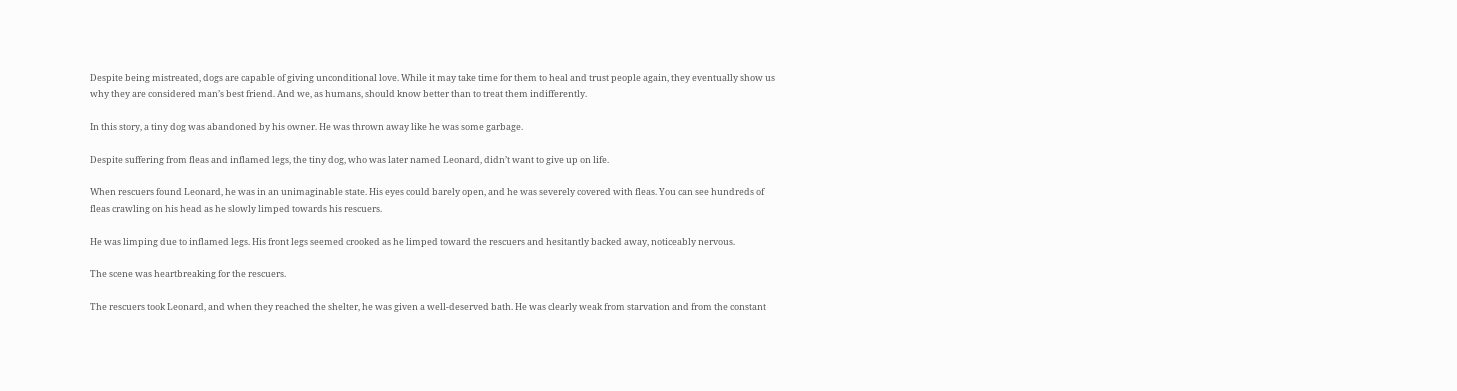Despite being mistreated, dogs are capable of giving unconditional love. While it may take time for them to heal and trust people again, they eventually show us why they are considered man’s best friend. And we, as humans, should know better than to treat them indifferently.

In this story, a tiny dog was abandoned by his owner. He was thrown away like he was some garbage.

Despite suffering from fleas and inflamed legs, the tiny dog, who was later named Leonard, didn’t want to give up on life.

When rescuers found Leonard, he was in an unimaginable state. His eyes could barely open, and he was severely covered with fleas. You can see hundreds of fleas crawling on his head as he slowly limped towards his rescuers.

He was limping due to inflamed legs. His front legs seemed crooked as he limped toward the rescuers and hesitantly backed away, noticeably nervous.

The scene was heartbreaking for the rescuers.

The rescuers took Leonard, and when they reached the shelter, he was given a well-deserved bath. He was clearly weak from starvation and from the constant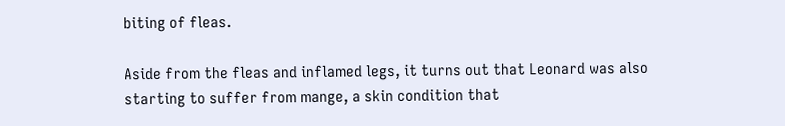biting of fleas.

Aside from the fleas and inflamed legs, it turns out that Leonard was also starting to suffer from mange, a skin condition that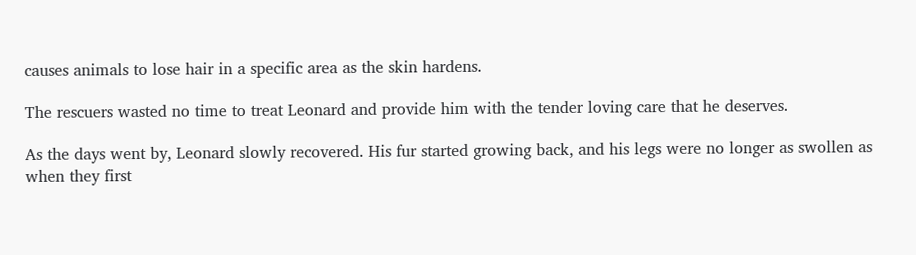causes animals to lose hair in a specific area as the skin hardens.

The rescuers wasted no time to treat Leonard and provide him with the tender loving care that he deserves.

As the days went by, Leonard slowly recovered. His fur started growing back, and his legs were no longer as swollen as when they first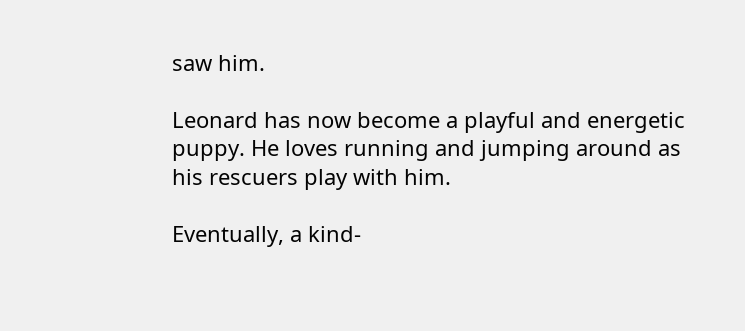saw him.

Leonard has now become a playful and energetic puppy. He loves running and jumping around as his rescuers play with him.

Eventually, a kind-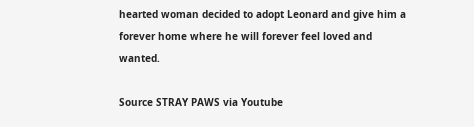hearted woman decided to adopt Leonard and give him a forever home where he will forever feel loved and wanted.

Source STRAY PAWS via Youtube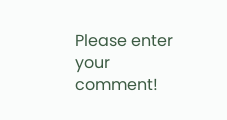Please enter your comment!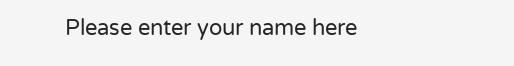Please enter your name here